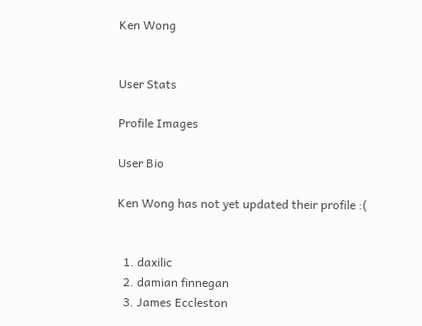Ken Wong


User Stats

Profile Images

User Bio

Ken Wong has not yet updated their profile :(


  1. daxilic
  2. damian finnegan
  3. James Eccleston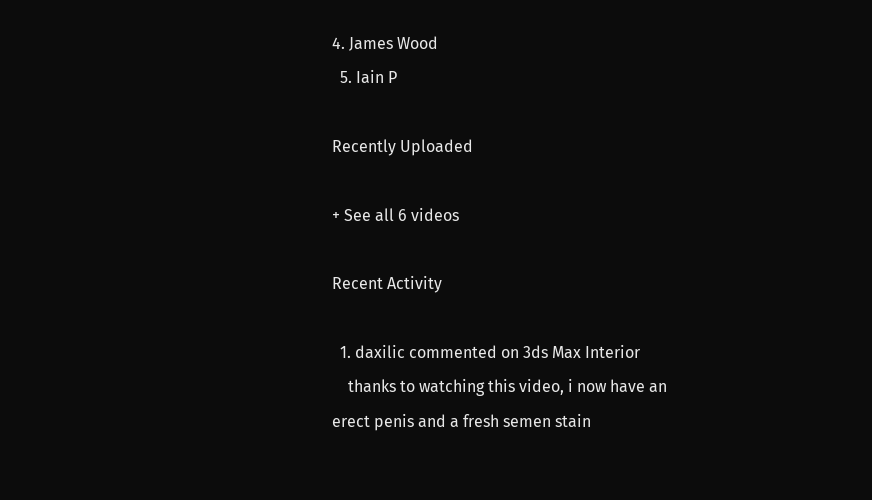4. James Wood
  5. Iain P

Recently Uploaded

+ See all 6 videos

Recent Activity

  1. daxilic commented on 3ds Max Interior
    thanks to watching this video, i now have an erect penis and a fresh semen stain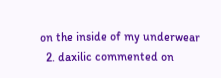on the inside of my underwear
  2. daxilic commented on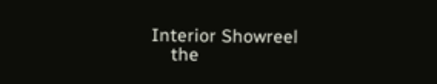Interior Showreel
    the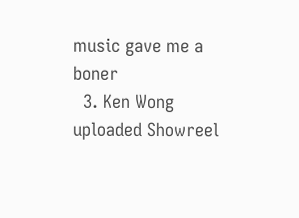music gave me a boner
  3. Ken Wong uploaded Showreel